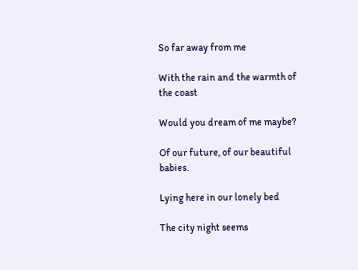So far away from me

With the rain and the warmth of the coast

Would you dream of me maybe?

Of our future, of our beautiful babies.

Lying here in our lonely bed

The city night seems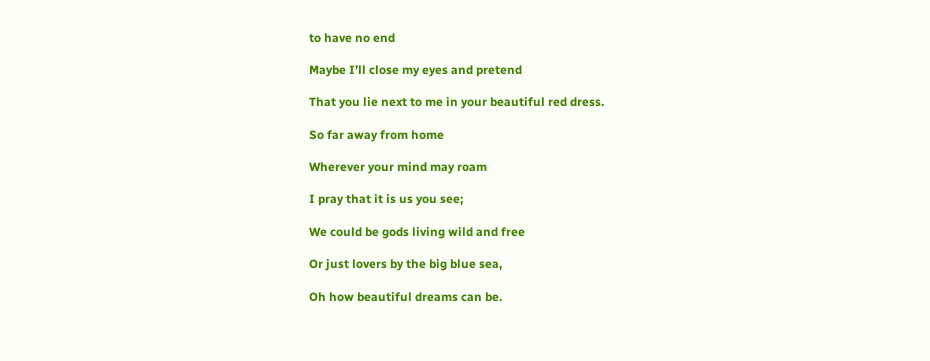to have no end

Maybe I’ll close my eyes and pretend

That you lie next to me in your beautiful red dress.

So far away from home

Wherever your mind may roam

I pray that it is us you see;

We could be gods living wild and free

Or just lovers by the big blue sea,

Oh how beautiful dreams can be.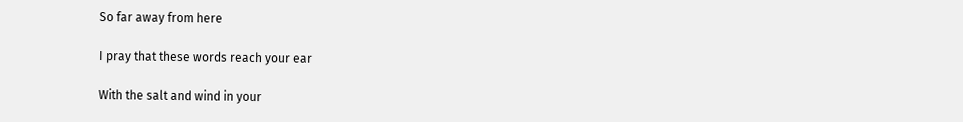So far away from here

I pray that these words reach your ear

With the salt and wind in your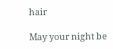hair

May your night be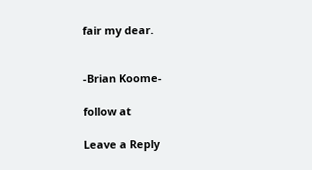fair my dear.


-Brian Koome-

follow at

Leave a Reply